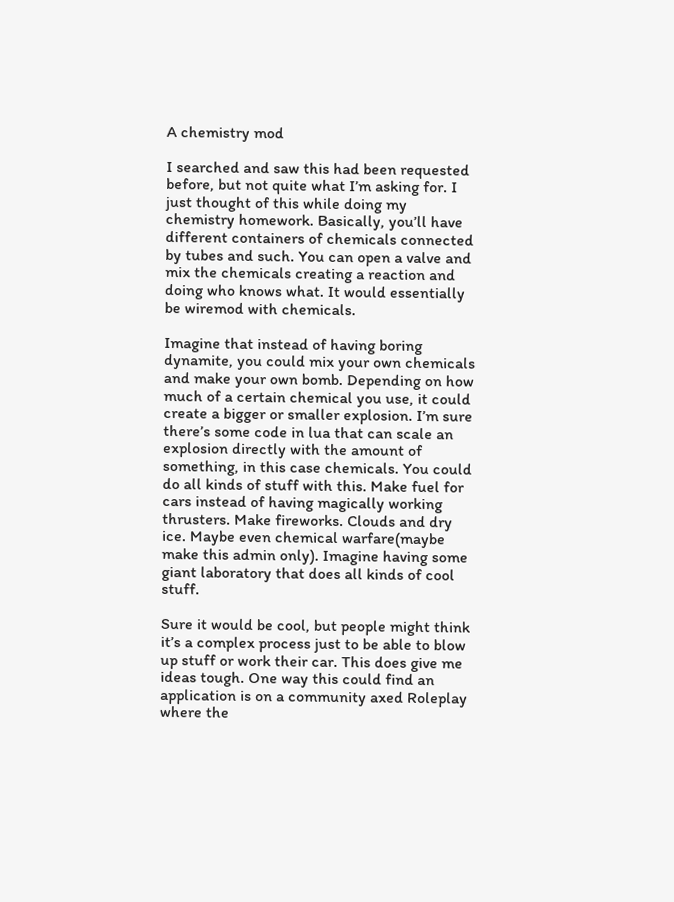A chemistry mod

I searched and saw this had been requested before, but not quite what I’m asking for. I just thought of this while doing my chemistry homework. Basically, you’ll have different containers of chemicals connected by tubes and such. You can open a valve and mix the chemicals creating a reaction and doing who knows what. It would essentially be wiremod with chemicals.

Imagine that instead of having boring dynamite, you could mix your own chemicals and make your own bomb. Depending on how much of a certain chemical you use, it could create a bigger or smaller explosion. I’m sure there’s some code in lua that can scale an explosion directly with the amount of something, in this case chemicals. You could do all kinds of stuff with this. Make fuel for cars instead of having magically working thrusters. Make fireworks. Clouds and dry ice. Maybe even chemical warfare(maybe make this admin only). Imagine having some giant laboratory that does all kinds of cool stuff.

Sure it would be cool, but people might think it’s a complex process just to be able to blow up stuff or work their car. This does give me ideas tough. One way this could find an application is on a community axed Roleplay where the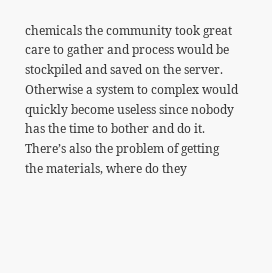chemicals the community took great care to gather and process would be stockpiled and saved on the server. Otherwise a system to complex would quickly become useless since nobody has the time to bother and do it. There’s also the problem of getting the materials, where do they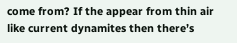come from? If the appear from thin air like current dynamites then there’s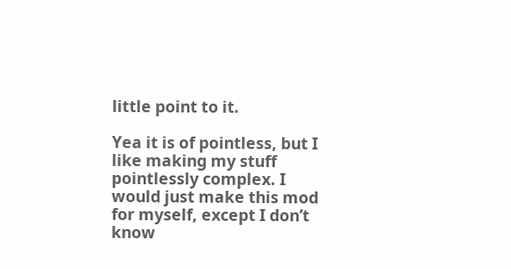little point to it.

Yea it is of pointless, but I like making my stuff pointlessly complex. I would just make this mod for myself, except I don’t know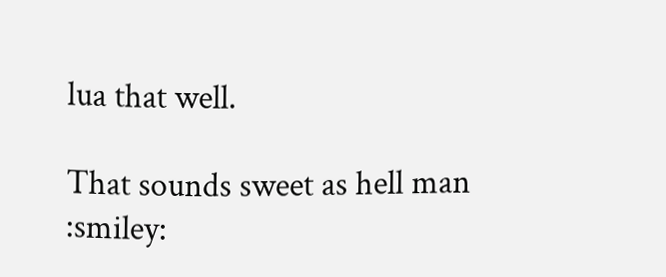lua that well.

That sounds sweet as hell man :smiley: